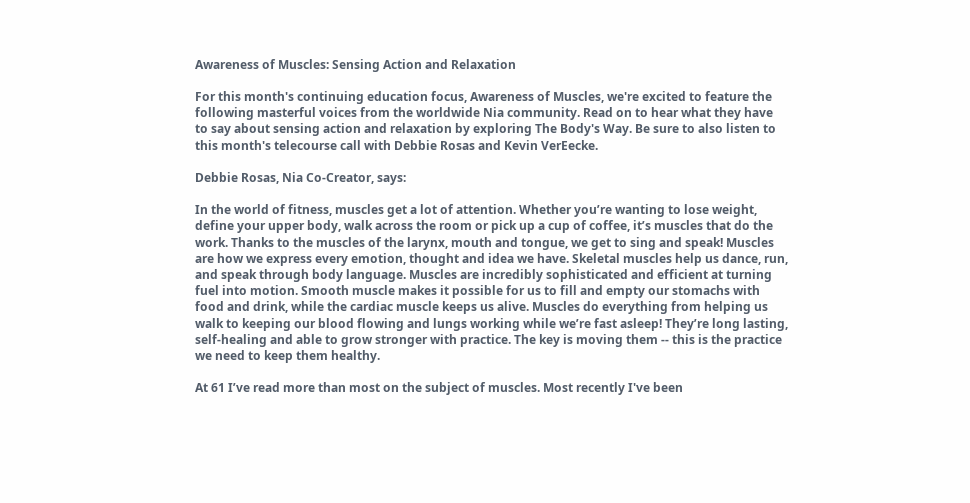Awareness of Muscles: Sensing Action and Relaxation

For this month's continuing education focus, Awareness of Muscles, we're excited to feature the following masterful voices from the worldwide Nia community. Read on to hear what they have to say about sensing action and relaxation by exploring The Body's Way. Be sure to also listen to this month's telecourse call with Debbie Rosas and Kevin VerEecke.

Debbie Rosas, Nia Co-Creator, says:

In the world of fitness, muscles get a lot of attention. Whether you’re wanting to lose weight, define your upper body, walk across the room or pick up a cup of coffee, it’s muscles that do the work. Thanks to the muscles of the larynx, mouth and tongue, we get to sing and speak! Muscles are how we express every emotion, thought and idea we have. Skeletal muscles help us dance, run, and speak through body language. Muscles are incredibly sophisticated and efficient at turning fuel into motion. Smooth muscle makes it possible for us to fill and empty our stomachs with food and drink, while the cardiac muscle keeps us alive. Muscles do everything from helping us walk to keeping our blood flowing and lungs working while we’re fast asleep! They’re long lasting, self-healing and able to grow stronger with practice. The key is moving them -- this is the practice we need to keep them healthy.

At 61 I’ve read more than most on the subject of muscles. Most recently I've been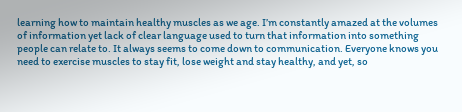learning how to maintain healthy muscles as we age. I’m constantly amazed at the volumes of information yet lack of clear language used to turn that information into something people can relate to. It always seems to come down to communication. Everyone knows you need to exercise muscles to stay fit, lose weight and stay healthy, and yet, so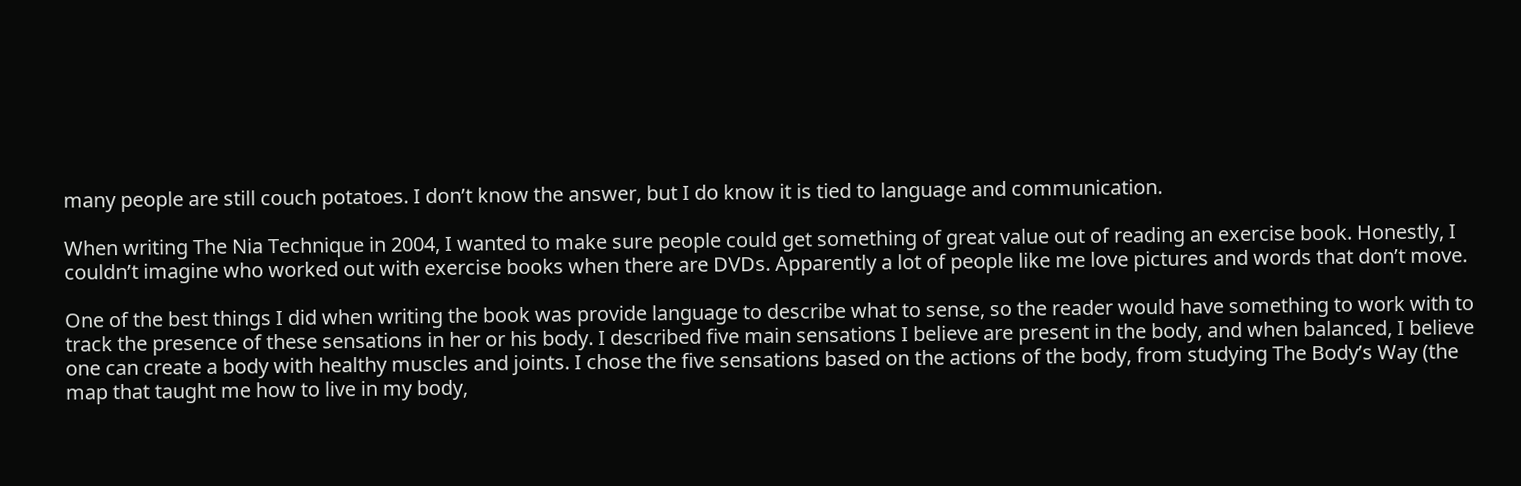many people are still couch potatoes. I don’t know the answer, but I do know it is tied to language and communication.

When writing The Nia Technique in 2004, I wanted to make sure people could get something of great value out of reading an exercise book. Honestly, I couldn’t imagine who worked out with exercise books when there are DVDs. Apparently a lot of people like me love pictures and words that don’t move.

One of the best things I did when writing the book was provide language to describe what to sense, so the reader would have something to work with to track the presence of these sensations in her or his body. I described five main sensations I believe are present in the body, and when balanced, I believe one can create a body with healthy muscles and joints. I chose the five sensations based on the actions of the body, from studying The Body’s Way (the map that taught me how to live in my body,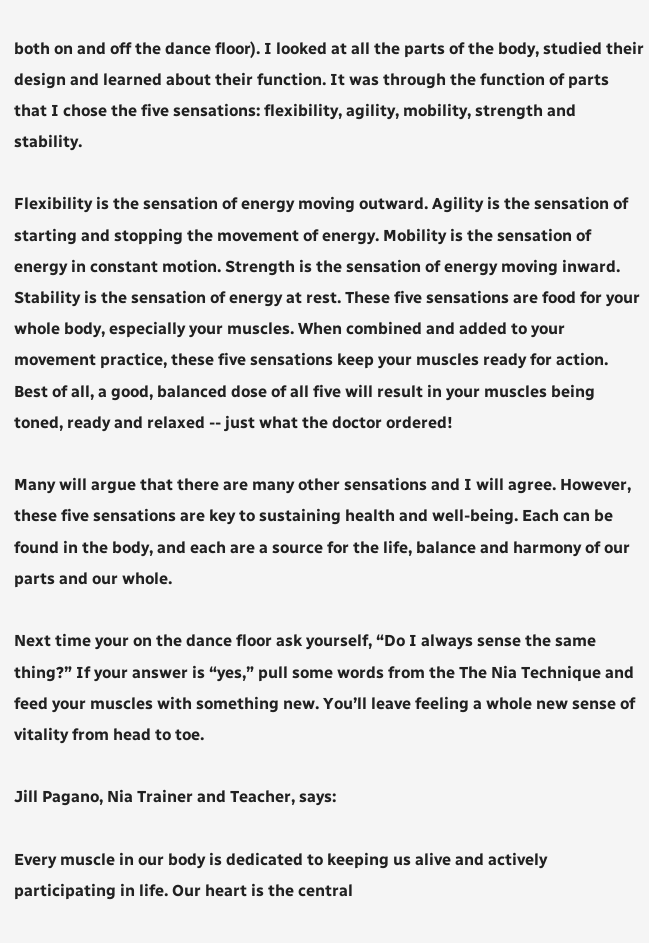both on and off the dance floor). I looked at all the parts of the body, studied their design and learned about their function. It was through the function of parts that I chose the five sensations: flexibility, agility, mobility, strength and stability.

Flexibility is the sensation of energy moving outward. Agility is the sensation of starting and stopping the movement of energy. Mobility is the sensation of energy in constant motion. Strength is the sensation of energy moving inward. Stability is the sensation of energy at rest. These five sensations are food for your whole body, especially your muscles. When combined and added to your movement practice, these five sensations keep your muscles ready for action. Best of all, a good, balanced dose of all five will result in your muscles being toned, ready and relaxed -- just what the doctor ordered!

Many will argue that there are many other sensations and I will agree. However, these five sensations are key to sustaining health and well-being. Each can be found in the body, and each are a source for the life, balance and harmony of our parts and our whole.

Next time your on the dance floor ask yourself, “Do I always sense the same thing?” If your answer is “yes,” pull some words from the The Nia Technique and feed your muscles with something new. You’ll leave feeling a whole new sense of vitality from head to toe.

Jill Pagano, Nia Trainer and Teacher, says:

Every muscle in our body is dedicated to keeping us alive and actively participating in life. Our heart is the central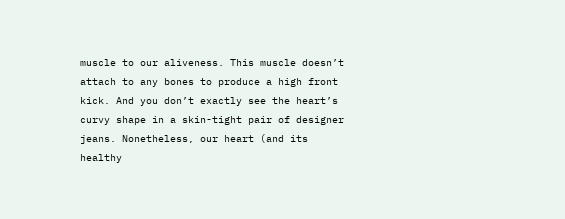muscle to our aliveness. This muscle doesn’t attach to any bones to produce a high front kick. And you don’t exactly see the heart’s curvy shape in a skin-tight pair of designer jeans. Nonetheless, our heart (and its healthy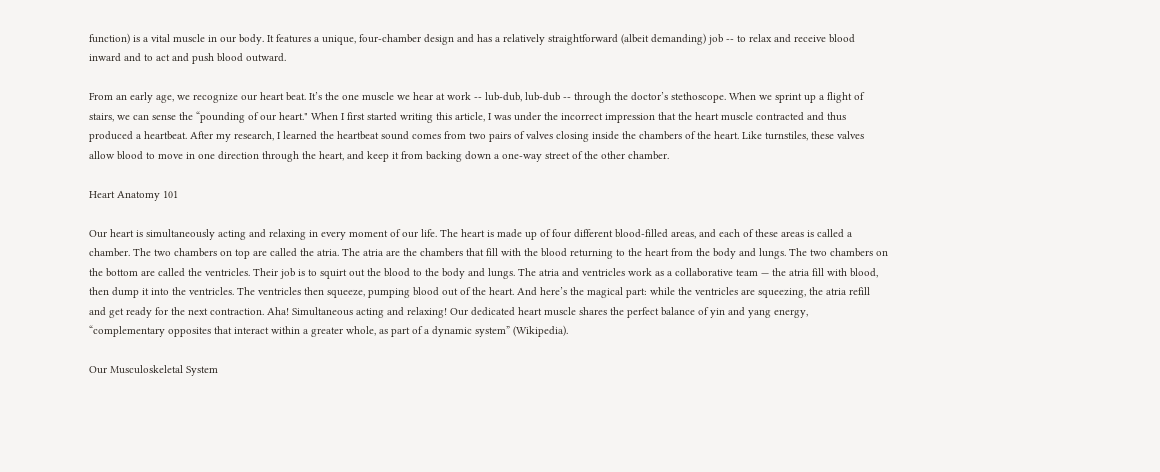function) is a vital muscle in our body. It features a unique, four-chamber design and has a relatively straightforward (albeit demanding) job -- to relax and receive blood inward and to act and push blood outward.

From an early age, we recognize our heart beat. It’s the one muscle we hear at work -- lub-dub, lub-dub -- through the doctor’s stethoscope. When we sprint up a flight of stairs, we can sense the “pounding of our heart." When I first started writing this article, I was under the incorrect impression that the heart muscle contracted and thus produced a heartbeat. After my research, I learned the heartbeat sound comes from two pairs of valves closing inside the chambers of the heart. Like turnstiles, these valves allow blood to move in one direction through the heart, and keep it from backing down a one-way street of the other chamber.

Heart Anatomy 101

Our heart is simultaneously acting and relaxing in every moment of our life. The heart is made up of four different blood-filled areas, and each of these areas is called a chamber. The two chambers on top are called the atria. The atria are the chambers that fill with the blood returning to the heart from the body and lungs. The two chambers on the bottom are called the ventricles. Their job is to squirt out the blood to the body and lungs. The atria and ventricles work as a collaborative team — the atria fill with blood, then dump it into the ventricles. The ventricles then squeeze, pumping blood out of the heart. And here’s the magical part: while the ventricles are squeezing, the atria refill and get ready for the next contraction. Aha! Simultaneous acting and relaxing! Our dedicated heart muscle shares the perfect balance of yin and yang energy,  “complementary opposites that interact within a greater whole, as part of a dynamic system” (Wikipedia).

Our Musculoskeletal System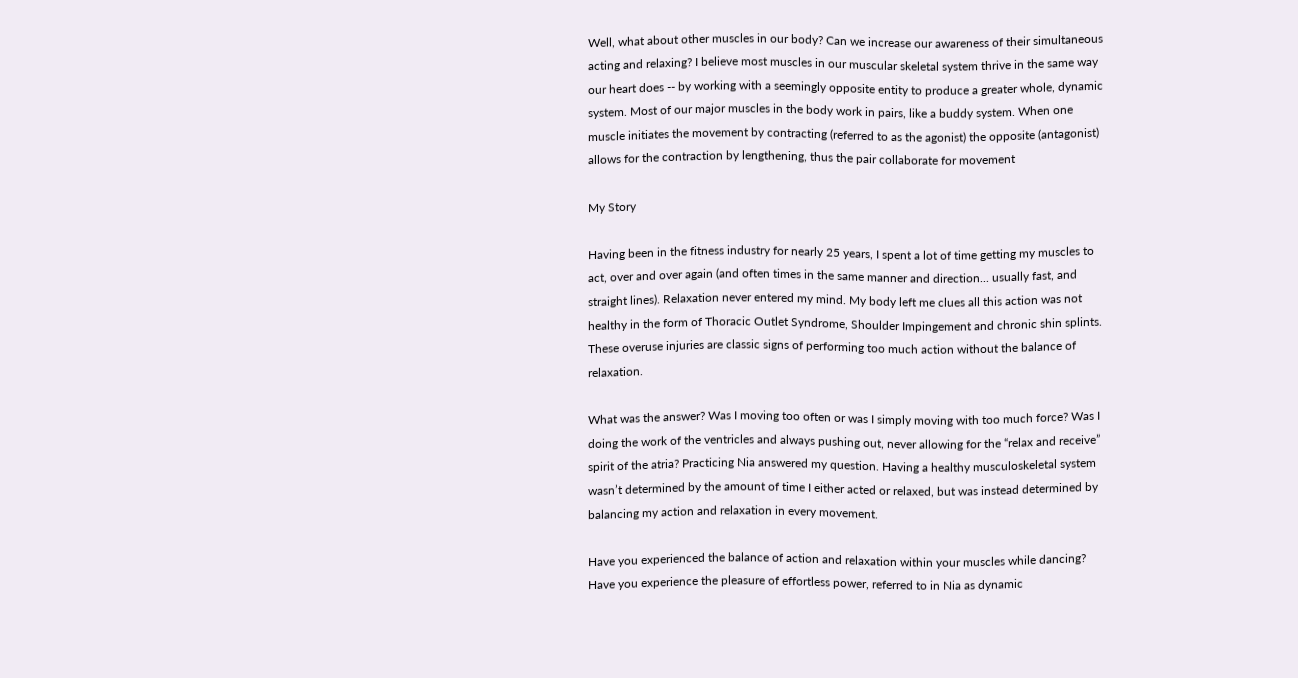Well, what about other muscles in our body? Can we increase our awareness of their simultaneous acting and relaxing? I believe most muscles in our muscular skeletal system thrive in the same way our heart does -- by working with a seemingly opposite entity to produce a greater whole, dynamic system. Most of our major muscles in the body work in pairs, like a buddy system. When one muscle initiates the movement by contracting (referred to as the agonist) the opposite (antagonist) allows for the contraction by lengthening, thus the pair collaborate for movement

My Story

Having been in the fitness industry for nearly 25 years, I spent a lot of time getting my muscles to act, over and over again (and often times in the same manner and direction... usually fast, and straight lines). Relaxation never entered my mind. My body left me clues all this action was not healthy in the form of Thoracic Outlet Syndrome, Shoulder Impingement and chronic shin splints. These overuse injuries are classic signs of performing too much action without the balance of relaxation.

What was the answer? Was I moving too often or was I simply moving with too much force? Was I doing the work of the ventricles and always pushing out, never allowing for the “relax and receive” spirit of the atria? Practicing Nia answered my question. Having a healthy musculoskeletal system wasn’t determined by the amount of time I either acted or relaxed, but was instead determined by balancing my action and relaxation in every movement.

Have you experienced the balance of action and relaxation within your muscles while dancing? Have you experience the pleasure of effortless power, referred to in Nia as dynamic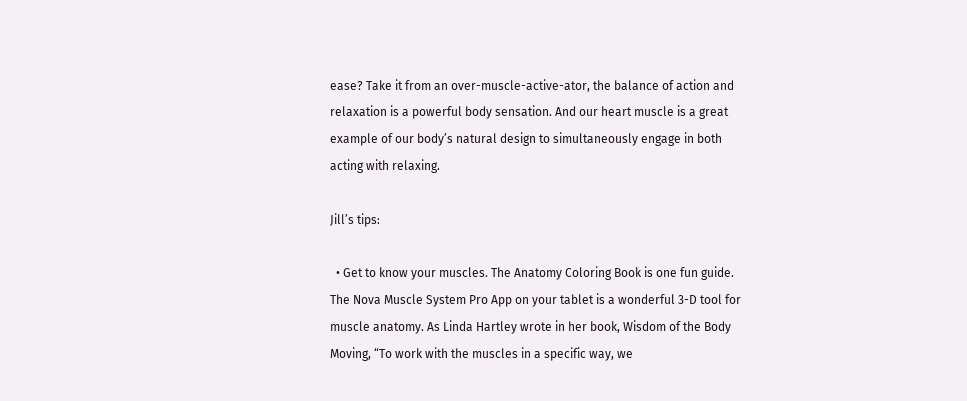ease? Take it from an over-muscle-active-ator, the balance of action and relaxation is a powerful body sensation. And our heart muscle is a great example of our body’s natural design to simultaneously engage in both acting with relaxing.

Jill’s tips:

  • Get to know your muscles. The Anatomy Coloring Book is one fun guide. The Nova Muscle System Pro App on your tablet is a wonderful 3-D tool for muscle anatomy. As Linda Hartley wrote in her book, Wisdom of the Body Moving, “To work with the muscles in a specific way, we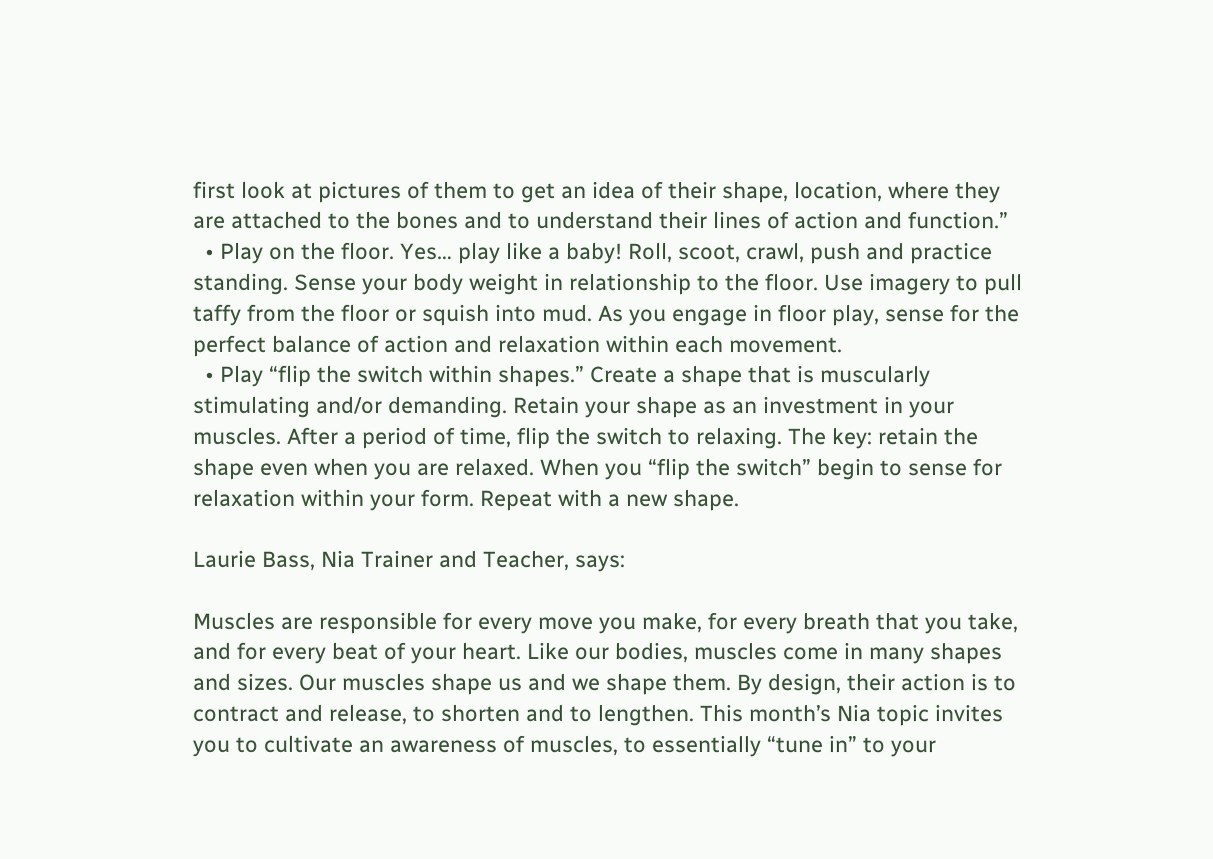first look at pictures of them to get an idea of their shape, location, where they are attached to the bones and to understand their lines of action and function.”
  • Play on the floor. Yes… play like a baby! Roll, scoot, crawl, push and practice standing. Sense your body weight in relationship to the floor. Use imagery to pull taffy from the floor or squish into mud. As you engage in floor play, sense for the perfect balance of action and relaxation within each movement.
  • Play “flip the switch within shapes.” Create a shape that is muscularly stimulating and/or demanding. Retain your shape as an investment in your muscles. After a period of time, flip the switch to relaxing. The key: retain the shape even when you are relaxed. When you “flip the switch” begin to sense for relaxation within your form. Repeat with a new shape.

Laurie Bass, Nia Trainer and Teacher, says:

Muscles are responsible for every move you make, for every breath that you take, and for every beat of your heart. Like our bodies, muscles come in many shapes and sizes. Our muscles shape us and we shape them. By design, their action is to contract and release, to shorten and to lengthen. This month’s Nia topic invites you to cultivate an awareness of muscles, to essentially “tune in” to your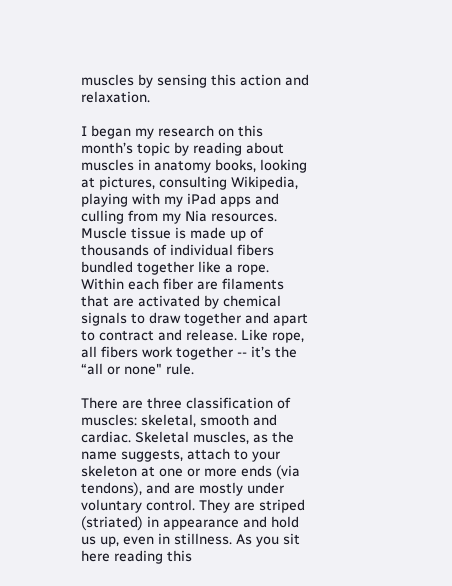muscles by sensing this action and relaxation.

I began my research on this month’s topic by reading about muscles in anatomy books, looking at pictures, consulting Wikipedia, playing with my iPad apps and culling from my Nia resources. Muscle tissue is made up of thousands of individual fibers bundled together like a rope. Within each fiber are filaments that are activated by chemical signals to draw together and apart to contract and release. Like rope, all fibers work together -- it’s the “all or none" rule.

There are three classification of muscles: skeletal, smooth and cardiac. Skeletal muscles, as the name suggests, attach to your skeleton at one or more ends (via tendons), and are mostly under voluntary control. They are striped (striated) in appearance and hold us up, even in stillness. As you sit here reading this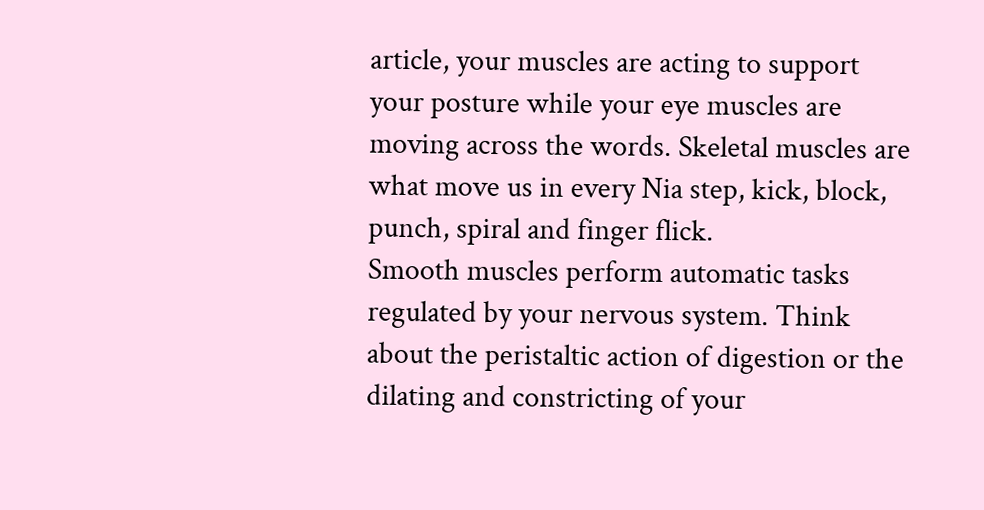article, your muscles are acting to support your posture while your eye muscles are moving across the words. Skeletal muscles are what move us in every Nia step, kick, block, punch, spiral and finger flick.
Smooth muscles perform automatic tasks regulated by your nervous system. Think about the peristaltic action of digestion or the dilating and constricting of your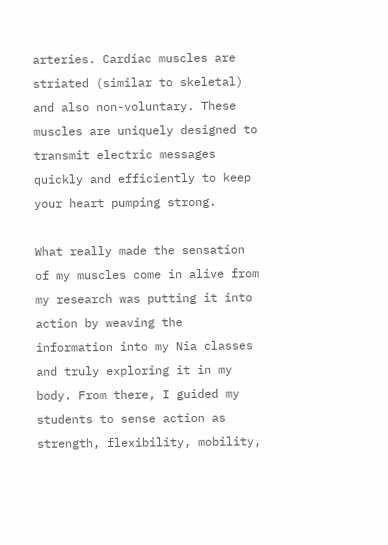arteries. Cardiac muscles are striated (similar to skeletal) and also non-voluntary. These muscles are uniquely designed to transmit electric messages quickly and efficiently to keep your heart pumping strong.

What really made the sensation of my muscles come in alive from my research was putting it into action by weaving the information into my Nia classes and truly exploring it in my body. From there, I guided my students to sense action as strength, flexibility, mobility,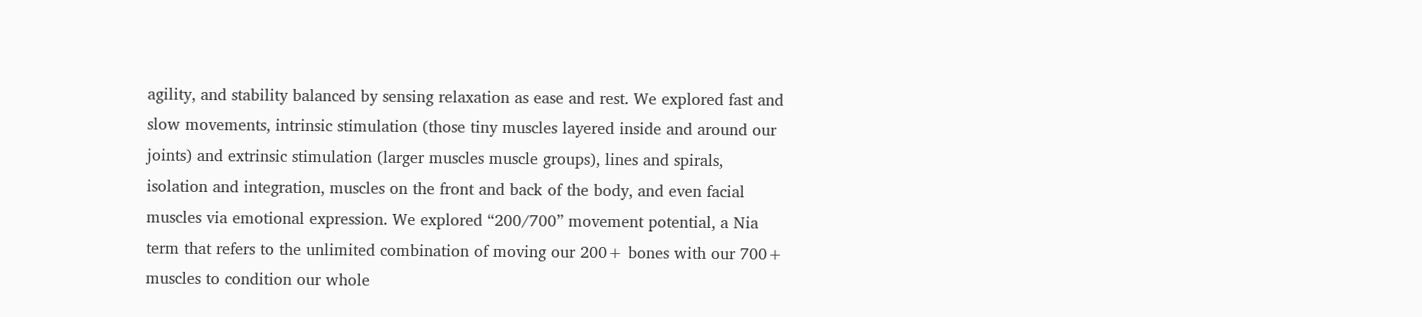agility, and stability balanced by sensing relaxation as ease and rest. We explored fast and slow movements, intrinsic stimulation (those tiny muscles layered inside and around our joints) and extrinsic stimulation (larger muscles muscle groups), lines and spirals, isolation and integration, muscles on the front and back of the body, and even facial muscles via emotional expression. We explored “200/700” movement potential, a Nia term that refers to the unlimited combination of moving our 200+ bones with our 700+ muscles to condition our whole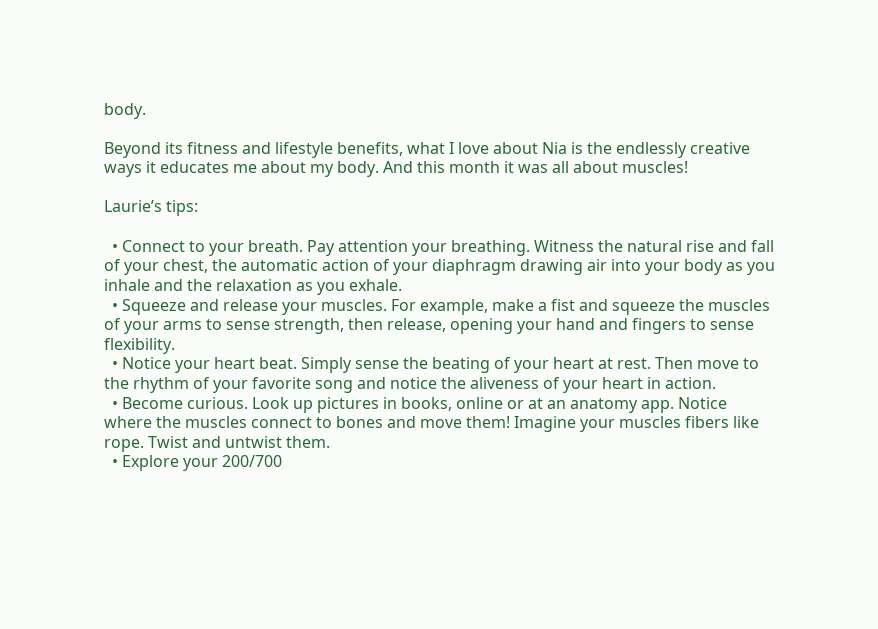body.

Beyond its fitness and lifestyle benefits, what I love about Nia is the endlessly creative ways it educates me about my body. And this month it was all about muscles!

Laurie’s tips:

  • Connect to your breath. Pay attention your breathing. Witness the natural rise and fall of your chest, the automatic action of your diaphragm drawing air into your body as you inhale and the relaxation as you exhale.
  • Squeeze and release your muscles. For example, make a fist and squeeze the muscles of your arms to sense strength, then release, opening your hand and fingers to sense flexibility.
  • Notice your heart beat. Simply sense the beating of your heart at rest. Then move to the rhythm of your favorite song and notice the aliveness of your heart in action.
  • Become curious. Look up pictures in books, online or at an anatomy app. Notice where the muscles connect to bones and move them! Imagine your muscles fibers like rope. Twist and untwist them.
  • Explore your 200/700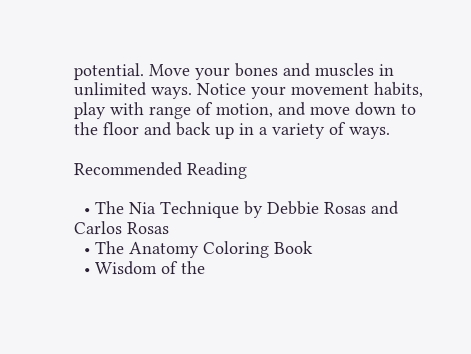potential. Move your bones and muscles in unlimited ways. Notice your movement habits, play with range of motion, and move down to the floor and back up in a variety of ways.

Recommended Reading

  • The Nia Technique by Debbie Rosas and Carlos Rosas
  • The Anatomy Coloring Book
  • Wisdom of the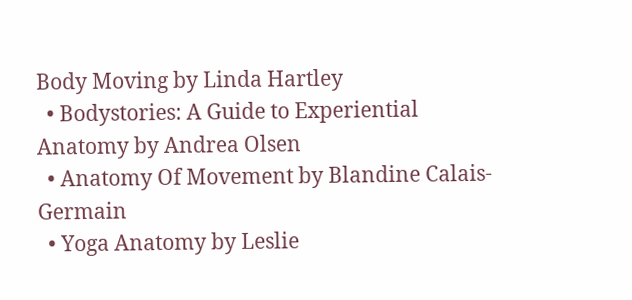Body Moving by Linda Hartley
  • Bodystories: A Guide to Experiential Anatomy by Andrea Olsen
  • Anatomy Of Movement by Blandine Calais-Germain
  • Yoga Anatomy by Leslie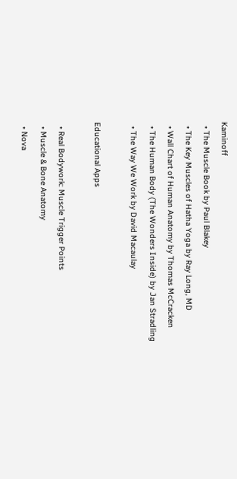Kaminoff
  • The Muscle Book by Paul Blakey
  • The Key Muscles of Hatha Yoga by Ray Long, MD
  • Wall Chart of Human Anatomy by Thomas McCracken
  • The Human Body (The Wonders Inside) by Jan Stradling
  • The Way We Work by David Macaulay

Educational Apps

  • Real Bodywork: Muscle Trigger Points
  • Muscle & Bone Anatomy
  • Nova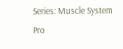Series: Muscle System Pro